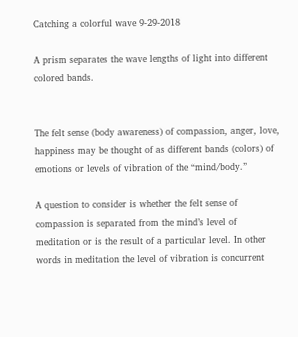Catching a colorful wave 9-29-2018

A prism separates the wave lengths of light into different colored bands.


The felt sense (body awareness) of compassion, anger, love, happiness may be thought of as different bands (colors) of emotions or levels of vibration of the “mind/body.”

A question to consider is whether the felt sense of compassion is separated from the mind’s level of meditation or is the result of a particular level. In other words in meditation the level of vibration is concurrent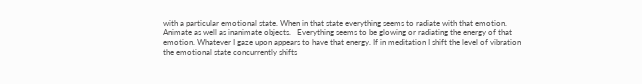with a particular emotional state. When in that state everything seems to radiate with that emotion.   Animate as well as inanimate objects.   Everything seems to be glowing or radiating the energy of that emotion. Whatever I gaze upon appears to have that energy. If in meditation I shift the level of vibration the emotional state concurrently shifts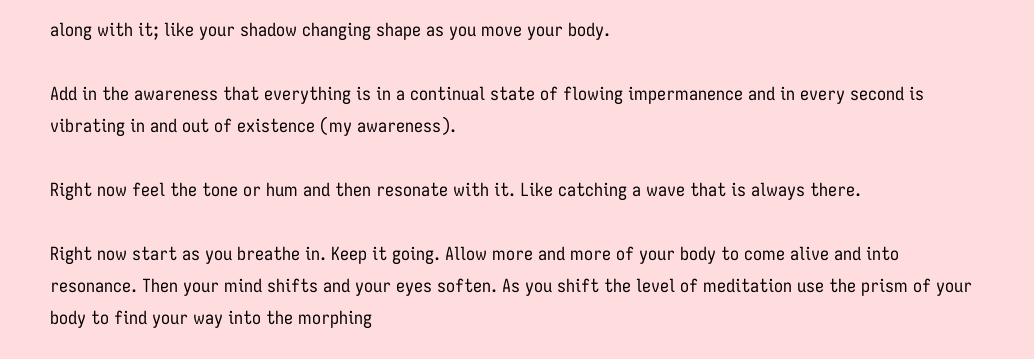along with it; like your shadow changing shape as you move your body.

Add in the awareness that everything is in a continual state of flowing impermanence and in every second is vibrating in and out of existence (my awareness).

Right now feel the tone or hum and then resonate with it. Like catching a wave that is always there.

Right now start as you breathe in. Keep it going. Allow more and more of your body to come alive and into resonance. Then your mind shifts and your eyes soften. As you shift the level of meditation use the prism of your body to find your way into the morphing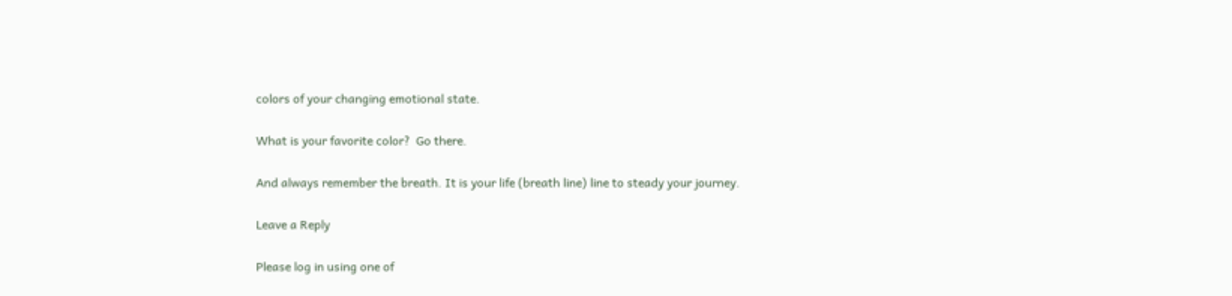colors of your changing emotional state.

What is your favorite color?  Go there.

And always remember the breath. It is your life (breath line) line to steady your journey.

Leave a Reply

Please log in using one of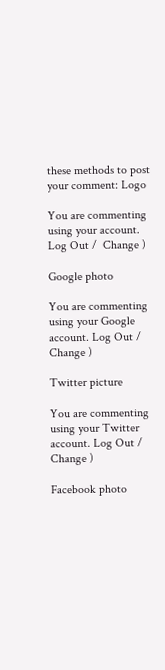these methods to post your comment: Logo

You are commenting using your account. Log Out /  Change )

Google photo

You are commenting using your Google account. Log Out /  Change )

Twitter picture

You are commenting using your Twitter account. Log Out /  Change )

Facebook photo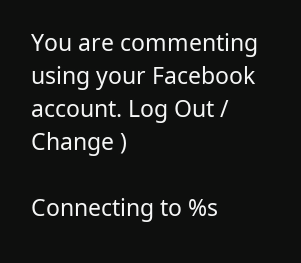You are commenting using your Facebook account. Log Out /  Change )

Connecting to %s